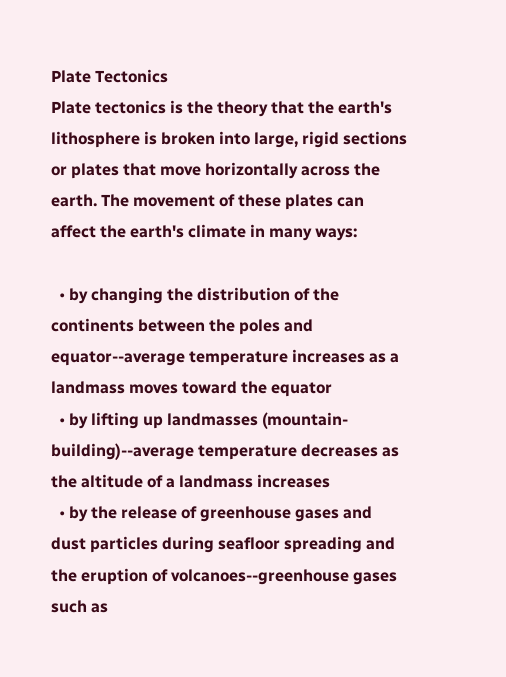Plate Tectonics
Plate tectonics is the theory that the earth's lithosphere is broken into large, rigid sections or plates that move horizontally across the earth. The movement of these plates can affect the earth's climate in many ways:

  • by changing the distribution of the continents between the poles and equator--average temperature increases as a landmass moves toward the equator
  • by lifting up landmasses (mountain-building)--average temperature decreases as the altitude of a landmass increases
  • by the release of greenhouse gases and dust particles during seafloor spreading and the eruption of volcanoes--greenhouse gases such as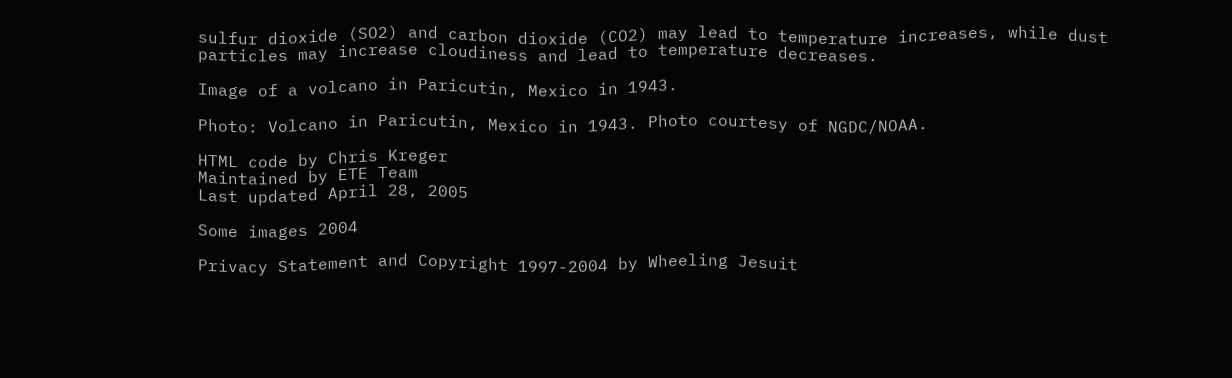sulfur dioxide (SO2) and carbon dioxide (CO2) may lead to temperature increases, while dust particles may increase cloudiness and lead to temperature decreases.

Image of a volcano in Paricutin, Mexico in 1943.

Photo: Volcano in Paricutin, Mexico in 1943. Photo courtesy of NGDC/NOAA.

HTML code by Chris Kreger
Maintained by ETE Team
Last updated April 28, 2005

Some images 2004

Privacy Statement and Copyright 1997-2004 by Wheeling Jesuit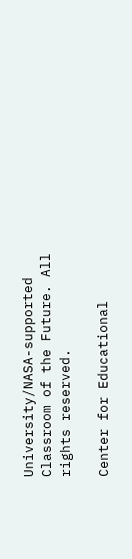University/NASA-supported Classroom of the Future. All rights reserved.

Center for Educational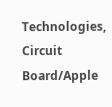Technologies, Circuit Board/Apple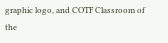graphic logo, and COTF Classroom of the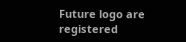Future logo are registered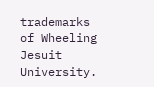trademarks of Wheeling Jesuit University.